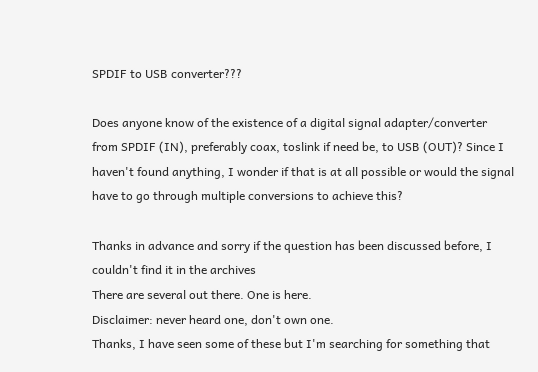SPDIF to USB converter???

Does anyone know of the existence of a digital signal adapter/converter from SPDIF (IN), preferably coax, toslink if need be, to USB (OUT)? Since I haven't found anything, I wonder if that is at all possible or would the signal have to go through multiple conversions to achieve this?

Thanks in advance and sorry if the question has been discussed before, I couldn't find it in the archives
There are several out there. One is here.
Disclaimer: never heard one, don't own one.
Thanks, I have seen some of these but I'm searching for something that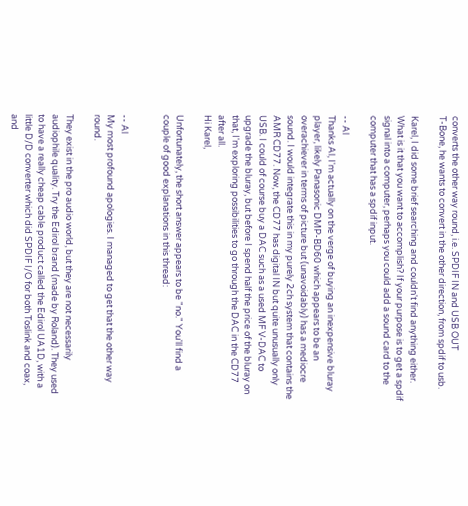converts the other way round, i.e. SPDIF IN and USB OUT
T-Bone, he wants to convert in the other direction, from spdif to usb.

Karel, I did some brief searching and couldn't find anything either. What is it that you want to accomplish? If your purpose is to get a spdif signal into a computer, perhaps you could add a sound card to the computer that has a spdif input.

-- Al
Thanks Al, I'm actually on the verge of buying an inexpensive bluray player, likely Panasonic DMP-BD60 which appears to be an overachiever in terms of picture but (unavoidably) has a mediocre sound. I would integrate this in my purely 2ch system that contains the AMR CD77. Now, the CD77 has digital IN but quite unusually only USB. I could of course buy a DAC such as a used MF V-DAC to upgrade the bluray, but before I spend half the price of the bluray on that, I'm exploring possibilities to go through the DAC in the CD77 after all.
Hi Karel,

Unfortunately, the short answer appears to be "no." You'll find a couple of good explanations in this thread:


-- Al
My most profound apologies. I managed to get that the other way round.

They exist in the pro audio world, but they are not necessarily audiophile quality. Try the Edirol brand (made by Roland). They used to have a really cheap cable product called the Edirol UA1D, with a little D/D converter which did SPDIF I/O for both Toslink and coax, and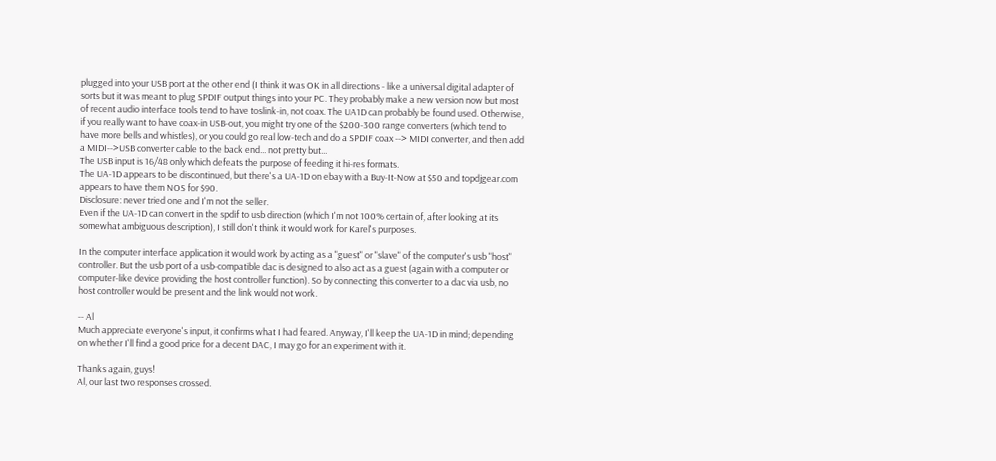plugged into your USB port at the other end (I think it was OK in all directions - like a universal digital adapter of sorts but it was meant to plug SPDIF output things into your PC. They probably make a new version now but most of recent audio interface tools tend to have toslink-in, not coax. The UA1D can probably be found used. Otherwise, if you really want to have coax-in USB-out, you might try one of the $200-300 range converters (which tend to have more bells and whistles), or you could go real low-tech and do a SPDIF coax --> MIDI converter, and then add a MIDI-->USB converter cable to the back end... not pretty but...
The USB input is 16/48 only which defeats the purpose of feeding it hi-res formats.
The UA-1D appears to be discontinued, but there's a UA-1D on ebay with a Buy-It-Now at $50 and topdjgear.com appears to have them NOS for $90.
Disclosure: never tried one and I'm not the seller.
Even if the UA-1D can convert in the spdif to usb direction (which I'm not 100% certain of, after looking at its somewhat ambiguous description), I still don't think it would work for Karel's purposes.

In the computer interface application it would work by acting as a "guest" or "slave" of the computer's usb "host" controller. But the usb port of a usb-compatible dac is designed to also act as a guest (again with a computer or computer-like device providing the host controller function). So by connecting this converter to a dac via usb, no host controller would be present and the link would not work.

-- Al
Much appreciate everyone's input, it confirms what I had feared. Anyway, I'll keep the UA-1D in mind; depending on whether I'll find a good price for a decent DAC, I may go for an experiment with it.

Thanks again, guys!
Al, our last two responses crossed.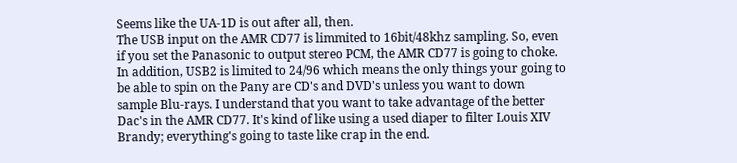Seems like the UA-1D is out after all, then.
The USB input on the AMR CD77 is limmited to 16bit/48khz sampling. So, even if you set the Panasonic to output stereo PCM, the AMR CD77 is going to choke. In addition, USB2 is limited to 24/96 which means the only things your going to be able to spin on the Pany are CD's and DVD's unless you want to down sample Blu-rays. I understand that you want to take advantage of the better Dac's in the AMR CD77. It's kind of like using a used diaper to filter Louis XIV Brandy; everything's going to taste like crap in the end.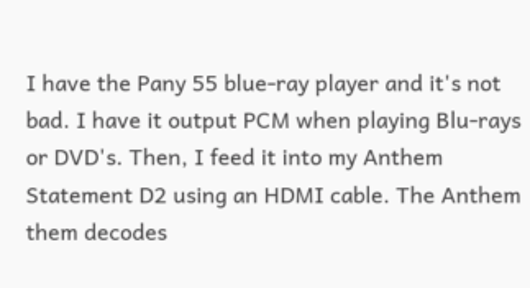I have the Pany 55 blue-ray player and it's not bad. I have it output PCM when playing Blu-rays or DVD's. Then, I feed it into my Anthem Statement D2 using an HDMI cable. The Anthem them decodes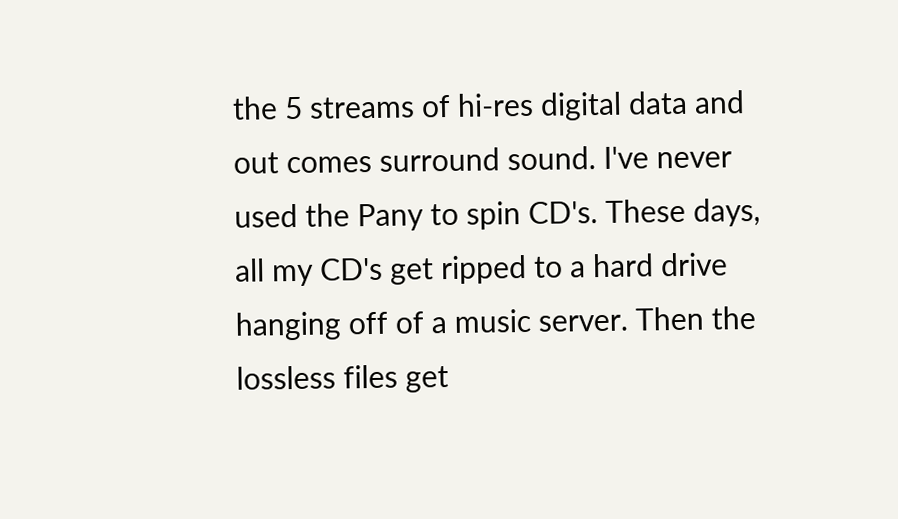the 5 streams of hi-res digital data and out comes surround sound. I've never used the Pany to spin CD's. These days, all my CD's get ripped to a hard drive hanging off of a music server. Then the lossless files get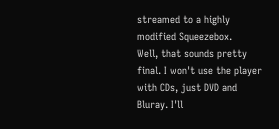streamed to a highly modified Squeezebox.
Well, that sounds pretty final. I won't use the player with CDs, just DVD and Bluray. I'll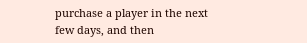purchase a player in the next few days, and then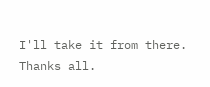I'll take it from there.
Thanks all.